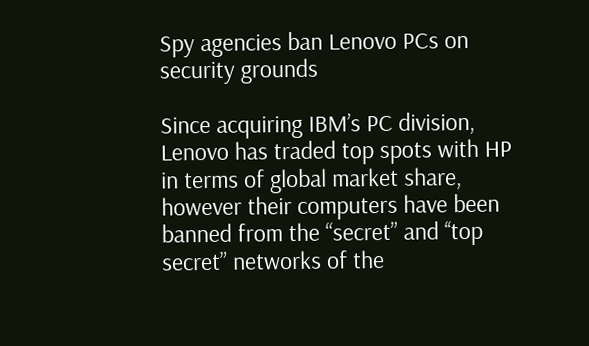Spy agencies ban Lenovo PCs on security grounds

Since acquiring IBM’s PC division, Lenovo has traded top spots with HP in terms of global market share, however their computers have been banned from the “secret” and ‘‘top secret” networks of the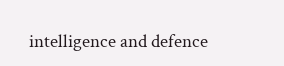intelligence and defence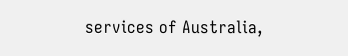services of Australia,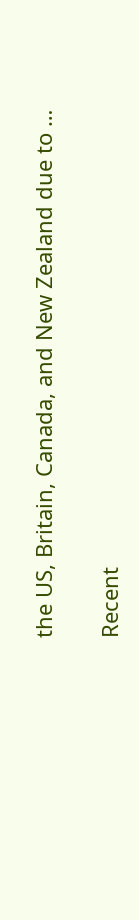the US, Britain, Canada, and New Zealand due to …

Recent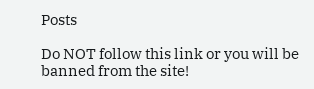Posts

Do NOT follow this link or you will be banned from the site!